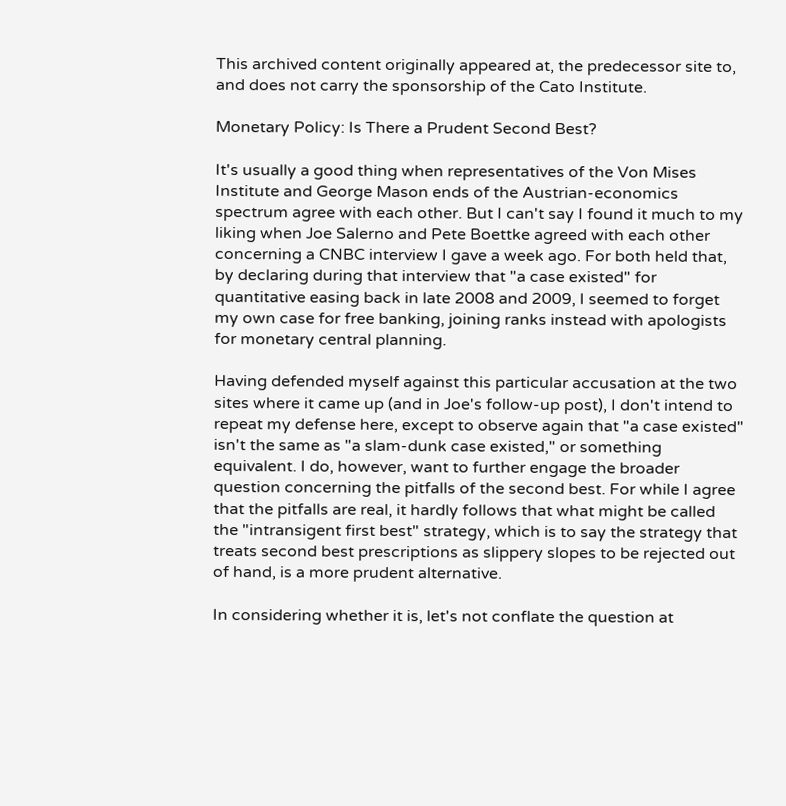This archived content originally appeared at, the predecessor site to, and does not carry the sponsorship of the Cato Institute.

Monetary Policy: Is There a Prudent Second Best?

It's usually a good thing when representatives of the Von Mises Institute and George Mason ends of the Austrian-economics spectrum agree with each other. But I can't say I found it much to my liking when Joe Salerno and Pete Boettke agreed with each other concerning a CNBC interview I gave a week ago. For both held that, by declaring during that interview that "a case existed" for quantitative easing back in late 2008 and 2009, I seemed to forget my own case for free banking, joining ranks instead with apologists for monetary central planning.

Having defended myself against this particular accusation at the two sites where it came up (and in Joe's follow-up post), I don't intend to repeat my defense here, except to observe again that "a case existed" isn't the same as "a slam-dunk case existed," or something equivalent. I do, however, want to further engage the broader question concerning the pitfalls of the second best. For while I agree that the pitfalls are real, it hardly follows that what might be called the "intransigent first best" strategy, which is to say the strategy that treats second best prescriptions as slippery slopes to be rejected out of hand, is a more prudent alternative.

In considering whether it is, let's not conflate the question at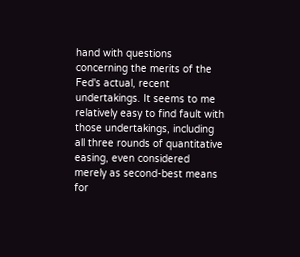hand with questions concerning the merits of the Fed's actual, recent undertakings. It seems to me relatively easy to find fault with those undertakings, including all three rounds of quantitative easing, even considered merely as second-best means for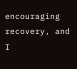encouraging recovery, and I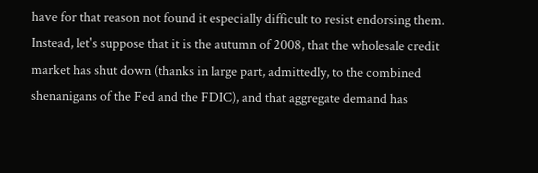have for that reason not found it especially difficult to resist endorsing them. Instead, let's suppose that it is the autumn of 2008, that the wholesale credit market has shut down (thanks in large part, admittedly, to the combined shenanigans of the Fed and the FDIC), and that aggregate demand has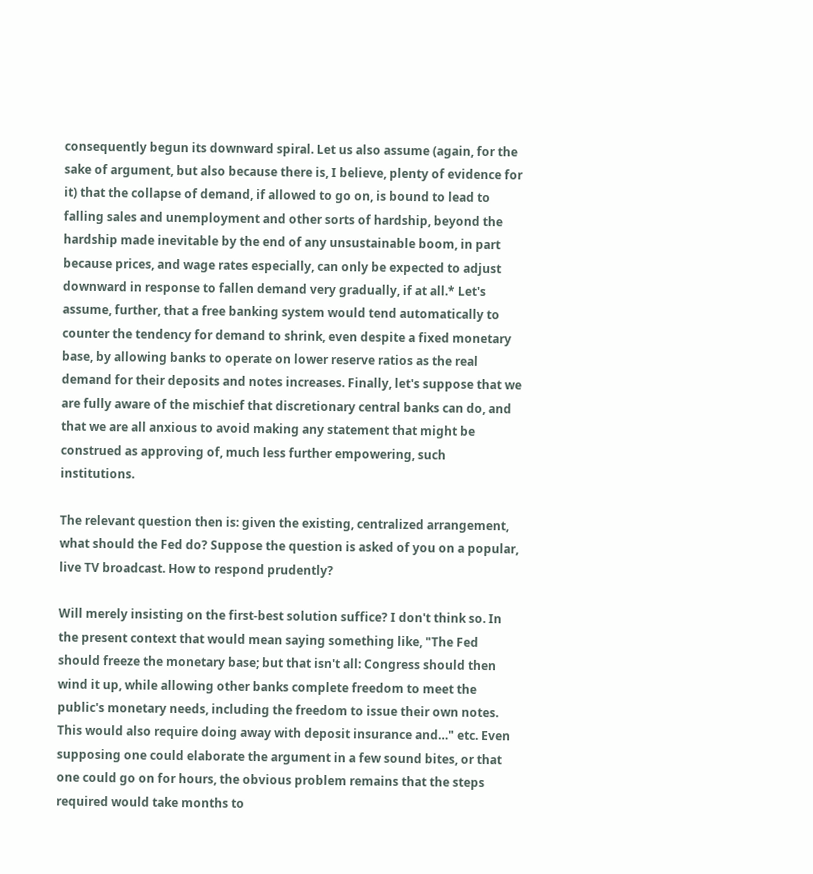consequently begun its downward spiral. Let us also assume (again, for the sake of argument, but also because there is, I believe, plenty of evidence for it) that the collapse of demand, if allowed to go on, is bound to lead to falling sales and unemployment and other sorts of hardship, beyond the hardship made inevitable by the end of any unsustainable boom, in part because prices, and wage rates especially, can only be expected to adjust downward in response to fallen demand very gradually, if at all.* Let's assume, further, that a free banking system would tend automatically to counter the tendency for demand to shrink, even despite a fixed monetary base, by allowing banks to operate on lower reserve ratios as the real demand for their deposits and notes increases. Finally, let's suppose that we are fully aware of the mischief that discretionary central banks can do, and that we are all anxious to avoid making any statement that might be construed as approving of, much less further empowering, such institutions.

The relevant question then is: given the existing, centralized arrangement, what should the Fed do? Suppose the question is asked of you on a popular, live TV broadcast. How to respond prudently?

Will merely insisting on the first-best solution suffice? I don't think so. In the present context that would mean saying something like, "The Fed should freeze the monetary base; but that isn't all: Congress should then wind it up, while allowing other banks complete freedom to meet the public's monetary needs, including the freedom to issue their own notes. This would also require doing away with deposit insurance and…" etc. Even supposing one could elaborate the argument in a few sound bites, or that one could go on for hours, the obvious problem remains that the steps required would take months to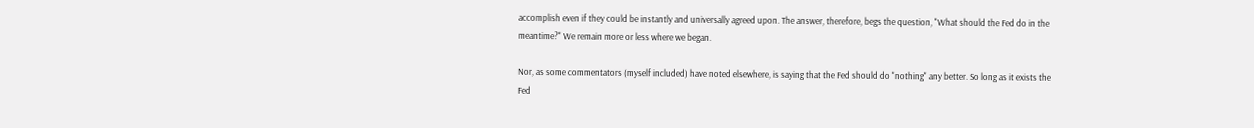accomplish even if they could be instantly and universally agreed upon. The answer, therefore, begs the question, "What should the Fed do in the meantime?" We remain more or less where we began.

Nor, as some commentators (myself included) have noted elsewhere, is saying that the Fed should do "nothing" any better. So long as it exists the Fed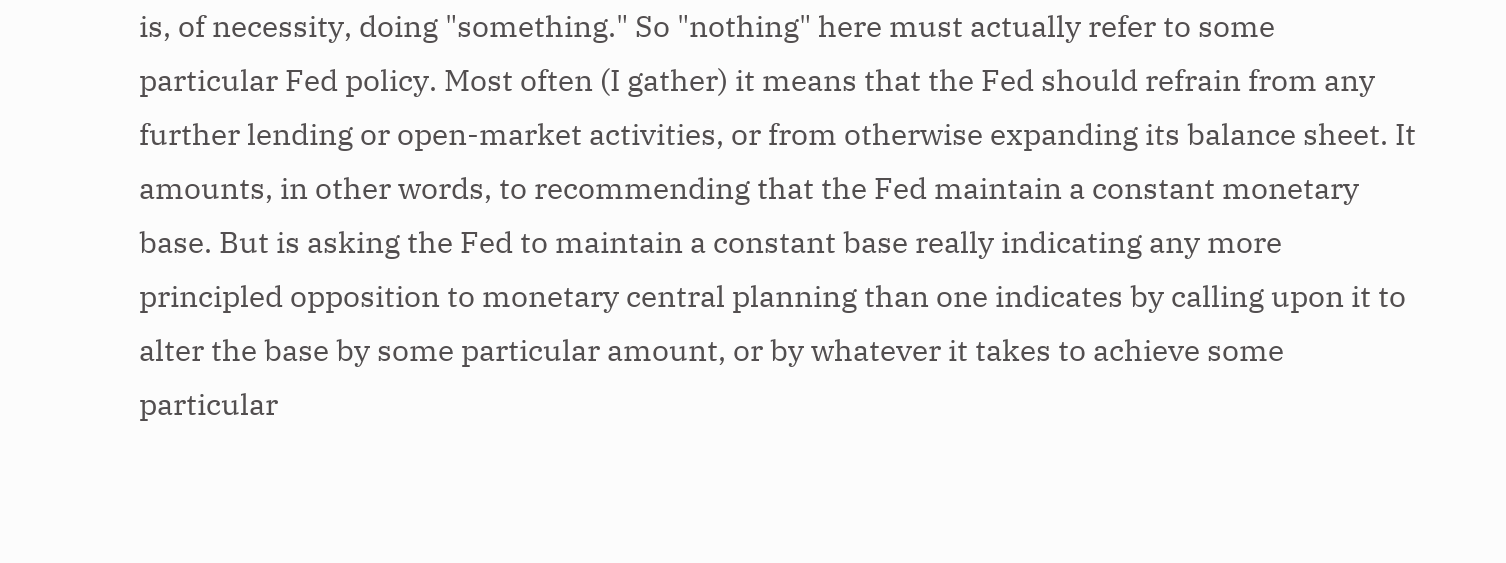is, of necessity, doing "something." So "nothing" here must actually refer to some particular Fed policy. Most often (I gather) it means that the Fed should refrain from any further lending or open-market activities, or from otherwise expanding its balance sheet. It amounts, in other words, to recommending that the Fed maintain a constant monetary base. But is asking the Fed to maintain a constant base really indicating any more principled opposition to monetary central planning than one indicates by calling upon it to alter the base by some particular amount, or by whatever it takes to achieve some particular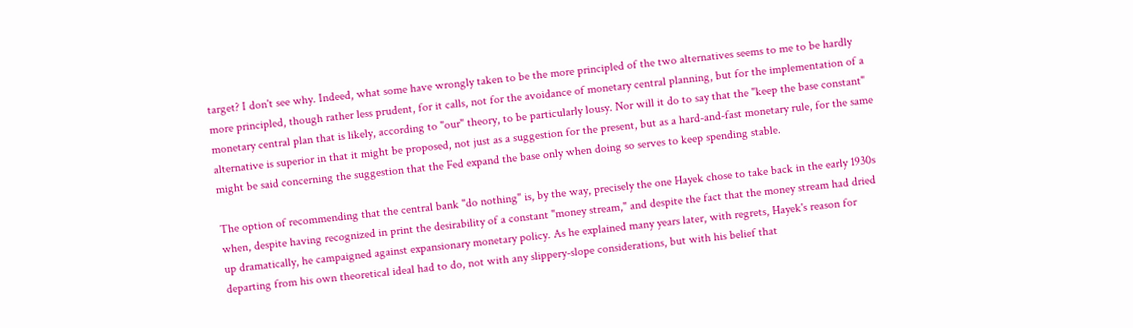target? I don't see why. Indeed, what some have wrongly taken to be the more principled of the two alternatives seems to me to be hardly more principled, though rather less prudent, for it calls, not for the avoidance of monetary central planning, but for the implementation of a monetary central plan that is likely, according to "our" theory, to be particularly lousy. Nor will it do to say that the "keep the base constant" alternative is superior in that it might be proposed, not just as a suggestion for the present, but as a hard-and-fast monetary rule, for the same might be said concerning the suggestion that the Fed expand the base only when doing so serves to keep spending stable.

The option of recommending that the central bank "do nothing" is, by the way, precisely the one Hayek chose to take back in the early 1930s when, despite having recognized in print the desirability of a constant "money stream," and despite the fact that the money stream had dried up dramatically, he campaigned against expansionary monetary policy. As he explained many years later, with regrets, Hayek's reason for departing from his own theoretical ideal had to do, not with any slippery-slope considerations, but with his belief that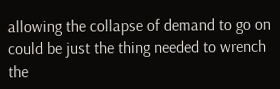allowing the collapse of demand to go on could be just the thing needed to wrench the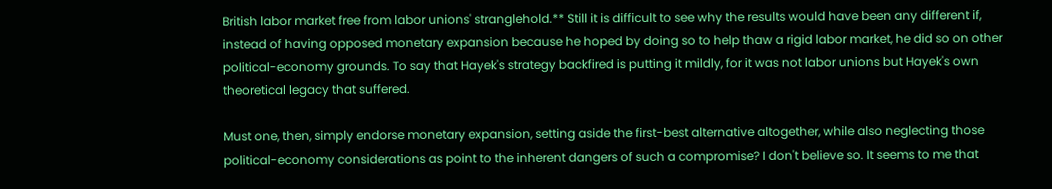British labor market free from labor unions' stranglehold.** Still it is difficult to see why the results would have been any different if, instead of having opposed monetary expansion because he hoped by doing so to help thaw a rigid labor market, he did so on other political-economy grounds. To say that Hayek's strategy backfired is putting it mildly, for it was not labor unions but Hayek's own theoretical legacy that suffered.

Must one, then, simply endorse monetary expansion, setting aside the first-best alternative altogether, while also neglecting those political-economy considerations as point to the inherent dangers of such a compromise? I don't believe so. It seems to me that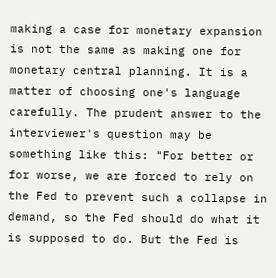making a case for monetary expansion is not the same as making one for monetary central planning. It is a matter of choosing one's language carefully. The prudent answer to the interviewer's question may be something like this: "For better or for worse, we are forced to rely on the Fed to prevent such a collapse in demand, so the Fed should do what it is supposed to do. But the Fed is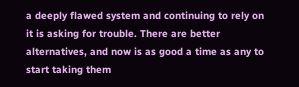a deeply flawed system and continuing to rely on it is asking for trouble. There are better alternatives, and now is as good a time as any to start taking them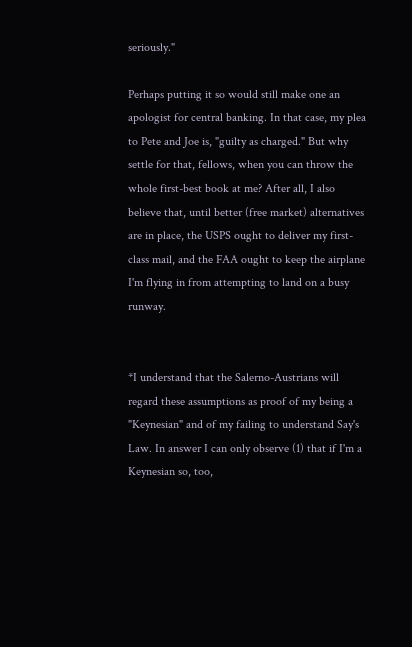seriously."

Perhaps putting it so would still make one an apologist for central banking. In that case, my plea to Pete and Joe is, "guilty as charged." But why settle for that, fellows, when you can throw the whole first-best book at me? After all, I also believe that, until better (free market) alternatives are in place, the USPS ought to deliver my first-class mail, and the FAA ought to keep the airplane I'm flying in from attempting to land on a busy runway.


*I understand that the Salerno-Austrians will regard these assumptions as proof of my being a "Keynesian" and of my failing to understand Say's Law. In answer I can only observe (1) that if I'm a Keynesian so, too,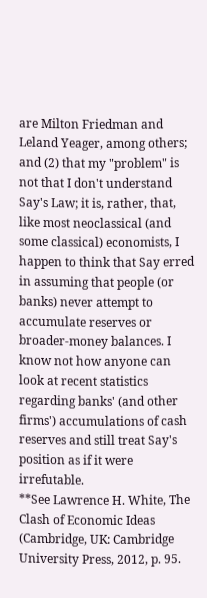are Milton Friedman and Leland Yeager, among others; and (2) that my "problem" is not that I don't understand Say's Law; it is, rather, that, like most neoclassical (and some classical) economists, I happen to think that Say erred in assuming that people (or banks) never attempt to accumulate reserves or broader-money balances. I know not how anyone can look at recent statistics regarding banks' (and other firms') accumulations of cash reserves and still treat Say's position as if it were irrefutable.
**See Lawrence H. White, The Clash of Economic Ideas (Cambridge, UK: Cambridge University Press, 2012, p. 95.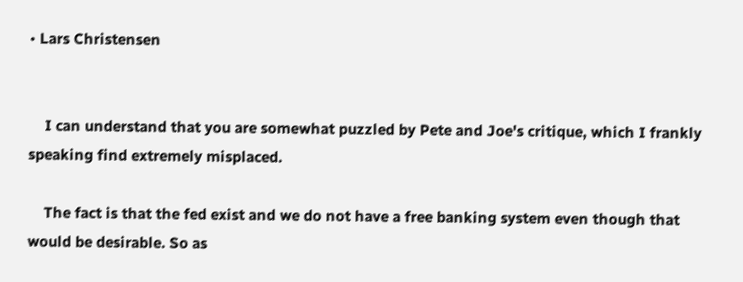• Lars Christensen


    I can understand that you are somewhat puzzled by Pete and Joe's critique, which I frankly speaking find extremely misplaced.

    The fact is that the fed exist and we do not have a free banking system even though that would be desirable. So as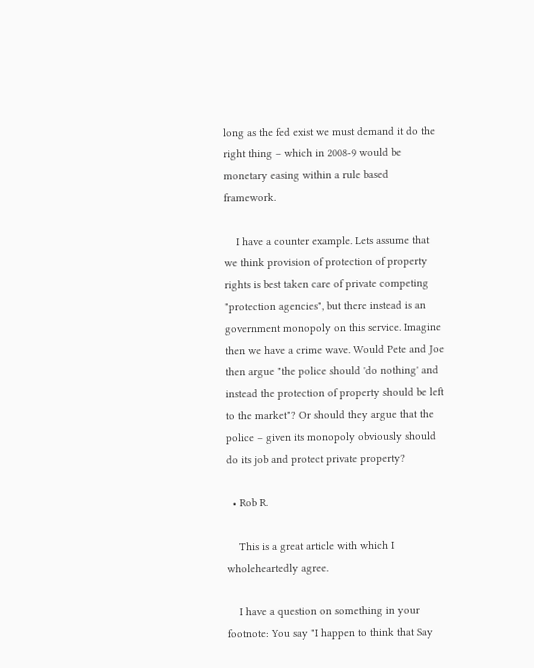long as the fed exist we must demand it do the right thing – which in 2008-9 would be monetary easing within a rule based framework.

    I have a counter example. Lets assume that we think provision of protection of property rights is best taken care of private competing "protection agencies", but there instead is an government monopoly on this service. Imagine then we have a crime wave. Would Pete and Joe then argue "the police should 'do nothing' and instead the protection of property should be left to the market"? Or should they argue that the police – given its monopoly obviously should do its job and protect private property?

  • Rob R.

    This is a great article with which I wholeheartedly agree.

    I have a question on something in your footnote: You say "I happen to think that Say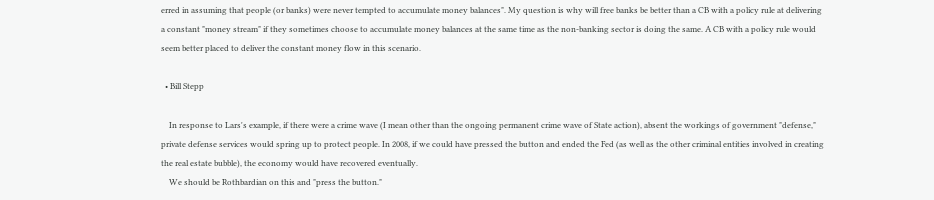erred in assuming that people (or banks) were never tempted to accumulate money balances". My question is why will free banks be better than a CB with a policy rule at delivering a constant "money stream" if they sometimes choose to accumulate money balances at the same time as the non-banking sector is doing the same. A CB with a policy rule would seem better placed to deliver the constant money flow in this scenario.

  • Bill Stepp

    In response to Lars's example, if there were a crime wave (I mean other than the ongoing permanent crime wave of State action), absent the workings of government "defense," private defense services would spring up to protect people. In 2008, if we could have pressed the button and ended the Fed (as well as the other criminal entities involved in creating the real estate bubble), the economy would have recovered eventually.
    We should be Rothbardian on this and "press the button."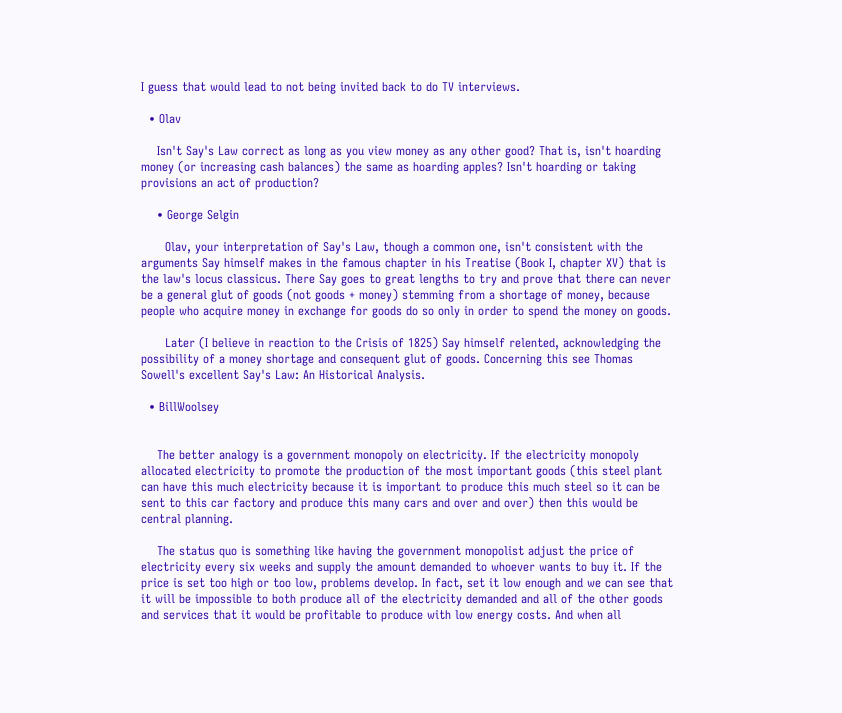I guess that would lead to not being invited back to do TV interviews.

  • Olav

    Isn't Say's Law correct as long as you view money as any other good? That is, isn't hoarding money (or increasing cash balances) the same as hoarding apples? Isn't hoarding or taking provisions an act of production?

    • George Selgin

      Olav, your interpretation of Say's Law, though a common one, isn't consistent with the arguments Say himself makes in the famous chapter in his Treatise (Book I, chapter XV) that is the law's locus classicus. There Say goes to great lengths to try and prove that there can never be a general glut of goods (not goods + money) stemming from a shortage of money, because people who acquire money in exchange for goods do so only in order to spend the money on goods.

      Later (I believe in reaction to the Crisis of 1825) Say himself relented, acknowledging the possibility of a money shortage and consequent glut of goods. Concerning this see Thomas Sowell's excellent Say's Law: An Historical Analysis.

  • BillWoolsey


    The better analogy is a government monopoly on electricity. If the electricity monopoly allocated electricity to promote the production of the most important goods (this steel plant can have this much electricity because it is important to produce this much steel so it can be sent to this car factory and produce this many cars and over and over) then this would be central planning.

    The status quo is something like having the government monopolist adjust the price of electricity every six weeks and supply the amount demanded to whoever wants to buy it. If the price is set too high or too low, problems develop. In fact, set it low enough and we can see that it will be impossible to both produce all of the electricity demanded and all of the other goods and services that it would be profitable to produce with low energy costs. And when all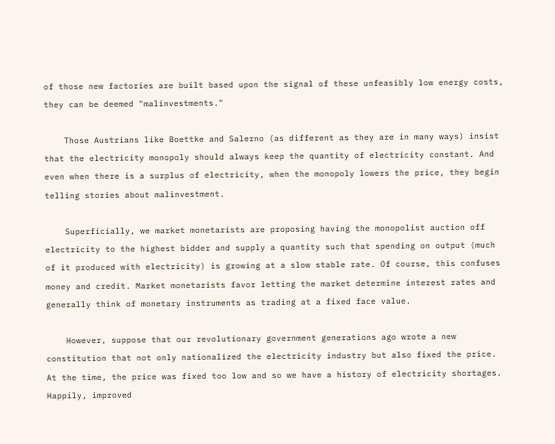of those new factories are built based upon the signal of these unfeasibly low energy costs, they can be deemed "malinvestments."

    Those Austrians like Boettke and Salerno (as different as they are in many ways) insist that the electricity monopoly should always keep the quantity of electricity constant. And even when there is a surplus of electricity, when the monopoly lowers the price, they begin telling stories about malinvestment.

    Superficially, we market monetarists are proposing having the monopolist auction off electricity to the highest bidder and supply a quantity such that spending on output (much of it produced with electricity) is growing at a slow stable rate. Of course, this confuses money and credit. Market monetarists favor letting the market determine interest rates and generally think of monetary instruments as trading at a fixed face value.

    However, suppose that our revolutionary government generations ago wrote a new constitution that not only nationalized the electricity industry but also fixed the price. At the time, the price was fixed too low and so we have a history of electricity shortages. Happily, improved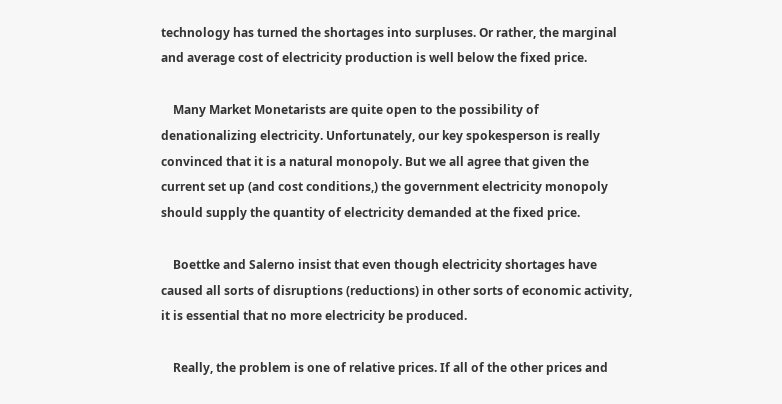technology has turned the shortages into surpluses. Or rather, the marginal and average cost of electricity production is well below the fixed price.

    Many Market Monetarists are quite open to the possibility of denationalizing electricity. Unfortunately, our key spokesperson is really convinced that it is a natural monopoly. But we all agree that given the current set up (and cost conditions,) the government electricity monopoly should supply the quantity of electricity demanded at the fixed price.

    Boettke and Salerno insist that even though electricity shortages have caused all sorts of disruptions (reductions) in other sorts of economic activity, it is essential that no more electricity be produced.

    Really, the problem is one of relative prices. If all of the other prices and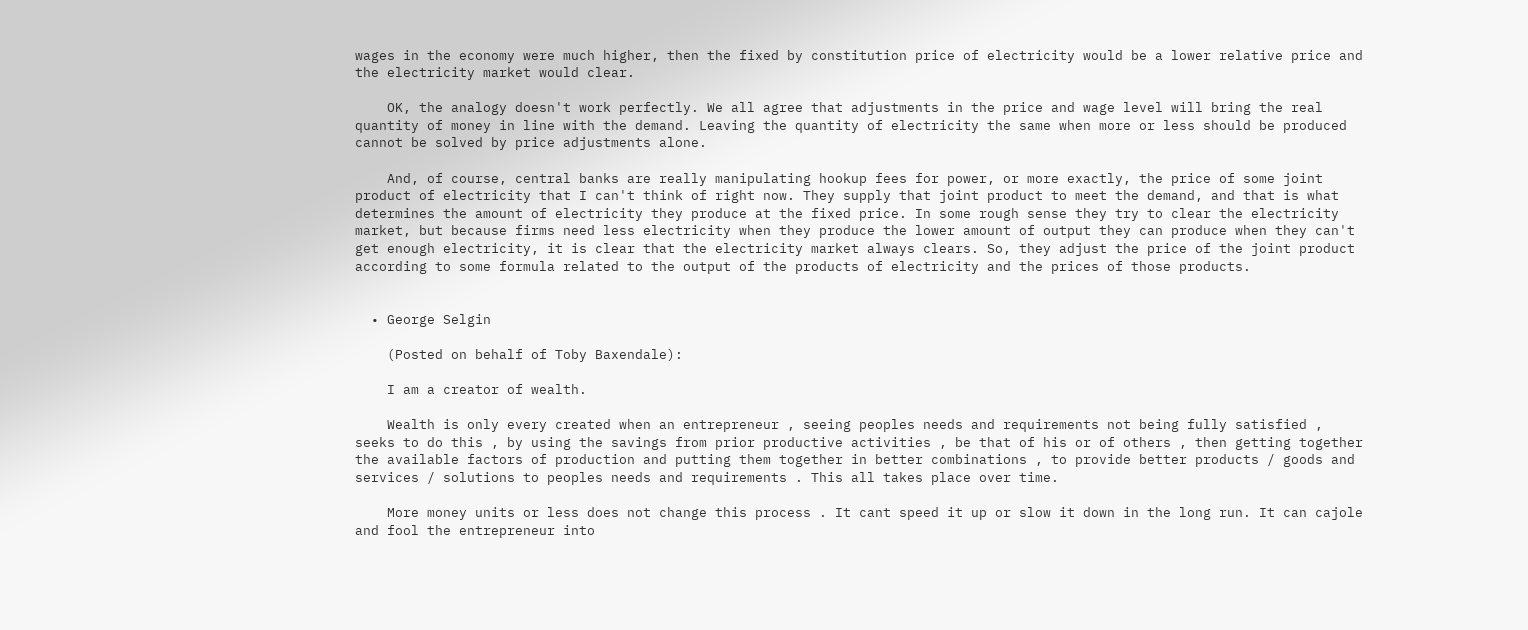wages in the economy were much higher, then the fixed by constitution price of electricity would be a lower relative price and the electricity market would clear.

    OK, the analogy doesn't work perfectly. We all agree that adjustments in the price and wage level will bring the real quantity of money in line with the demand. Leaving the quantity of electricity the same when more or less should be produced cannot be solved by price adjustments alone.

    And, of course, central banks are really manipulating hookup fees for power, or more exactly, the price of some joint product of electricity that I can't think of right now. They supply that joint product to meet the demand, and that is what determines the amount of electricity they produce at the fixed price. In some rough sense they try to clear the electricity market, but because firms need less electricity when they produce the lower amount of output they can produce when they can't get enough electricity, it is clear that the electricity market always clears. So, they adjust the price of the joint product according to some formula related to the output of the products of electricity and the prices of those products.


  • George Selgin

    (Posted on behalf of Toby Baxendale):

    I am a creator of wealth.

    Wealth is only every created when an entrepreneur , seeing peoples needs and requirements not being fully satisfied , seeks to do this , by using the savings from prior productive activities , be that of his or of others , then getting together the available factors of production and putting them together in better combinations , to provide better products / goods and services / solutions to peoples needs and requirements . This all takes place over time.

    More money units or less does not change this process . It cant speed it up or slow it down in the long run. It can cajole and fool the entrepreneur into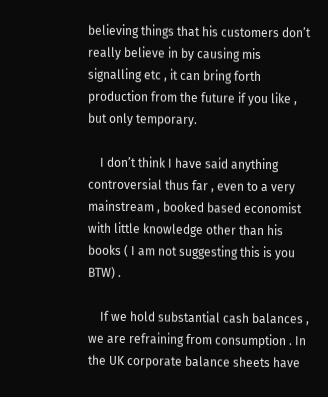believing things that his customers don’t really believe in by causing mis signalling etc , it can bring forth production from the future if you like , but only temporary.

    I don’t think I have said anything controversial thus far , even to a very mainstream , booked based economist with little knowledge other than his books ( I am not suggesting this is you BTW) .

    If we hold substantial cash balances , we are refraining from consumption . In the UK corporate balance sheets have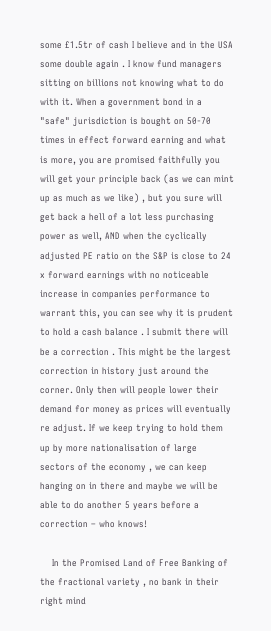some £1.5tr of cash I believe and in the USA some double again . I know fund managers sitting on billions not knowing what to do with it. When a government bond in a "safe" jurisdiction is bought on 50-70 times in effect forward earning and what is more, you are promised faithfully you will get your principle back (as we can mint up as much as we like) , but you sure will get back a hell of a lot less purchasing power as well, AND when the cyclically adjusted PE ratio on the S&P is close to 24 x forward earnings with no noticeable increase in companies performance to warrant this, you can see why it is prudent to hold a cash balance . I submit there will be a correction . This might be the largest correction in history just around the corner. Only then will people lower their demand for money as prices will eventually re adjust. If we keep trying to hold them up by more nationalisation of large sectors of the economy , we can keep hanging on in there and maybe we will be able to do another 5 years before a correction – who knows!

    In the Promised Land of Free Banking of the fractional variety , no bank in their right mind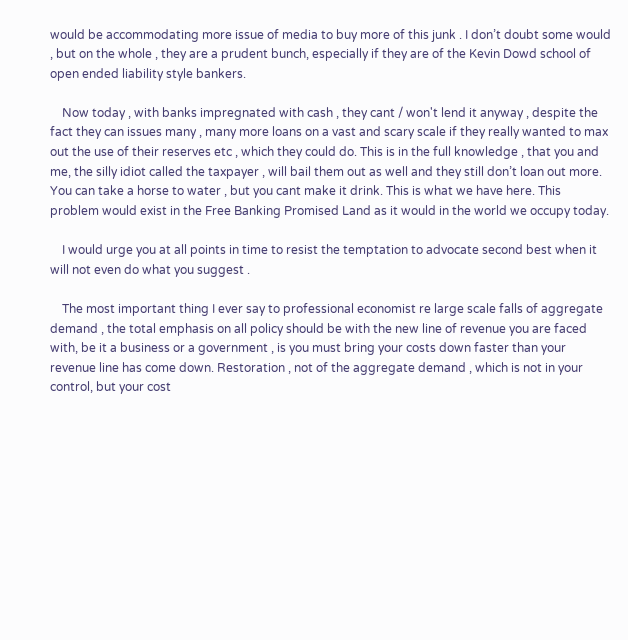would be accommodating more issue of media to buy more of this junk . I don’t doubt some would , but on the whole , they are a prudent bunch, especially if they are of the Kevin Dowd school of open ended liability style bankers.

    Now today , with banks impregnated with cash , they cant / won't lend it anyway , despite the fact they can issues many , many more loans on a vast and scary scale if they really wanted to max out the use of their reserves etc , which they could do. This is in the full knowledge , that you and me, the silly idiot called the taxpayer , will bail them out as well and they still don’t loan out more. You can take a horse to water , but you cant make it drink. This is what we have here. This problem would exist in the Free Banking Promised Land as it would in the world we occupy today.

    I would urge you at all points in time to resist the temptation to advocate second best when it will not even do what you suggest .

    The most important thing I ever say to professional economist re large scale falls of aggregate demand , the total emphasis on all policy should be with the new line of revenue you are faced with, be it a business or a government , is you must bring your costs down faster than your revenue line has come down. Restoration , not of the aggregate demand , which is not in your control, but your cost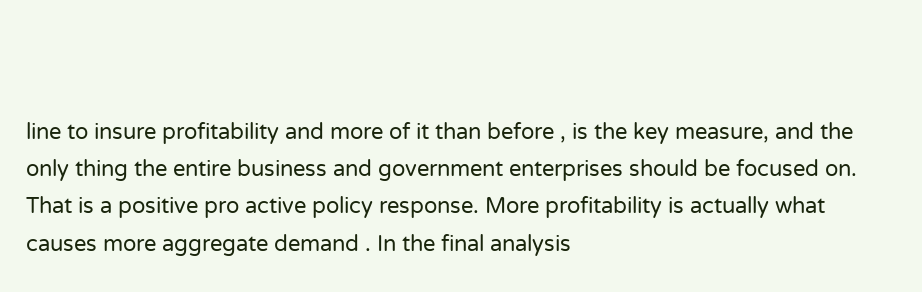line to insure profitability and more of it than before , is the key measure, and the only thing the entire business and government enterprises should be focused on. That is a positive pro active policy response. More profitability is actually what causes more aggregate demand . In the final analysis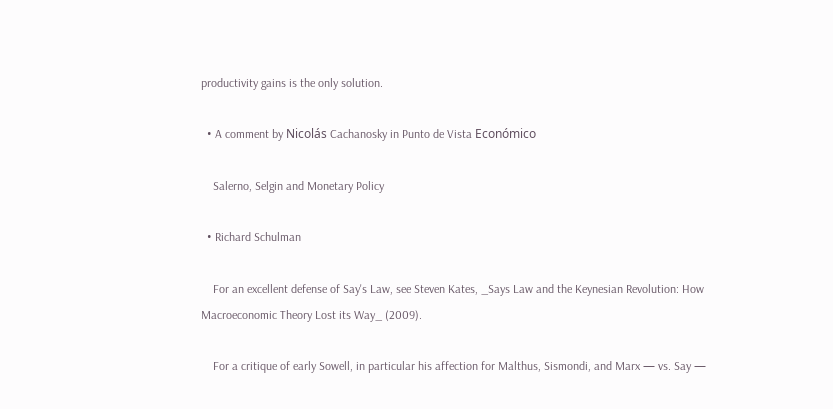productivity gains is the only solution.

  • A comment by Nicolás Cachanosky in Punto de Vista Económico

    Salerno, Selgin and Monetary Policy

  • Richard Schulman

    For an excellent defense of Say's Law, see Steven Kates, _Says Law and the Keynesian Revolution: How Macroeconomic Theory Lost its Way_ (2009).

    For a critique of early Sowell, in particular his affection for Malthus, Sismondi, and Marx — vs. Say —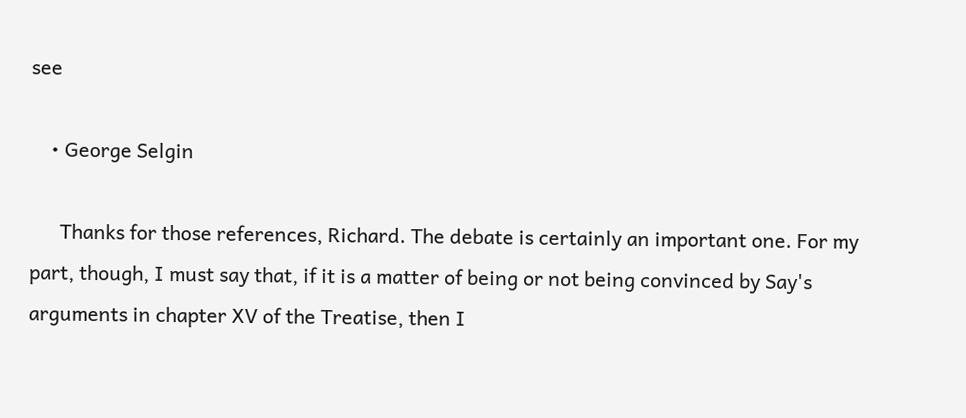see

    • George Selgin

      Thanks for those references, Richard. The debate is certainly an important one. For my part, though, I must say that, if it is a matter of being or not being convinced by Say's arguments in chapter XV of the Treatise, then I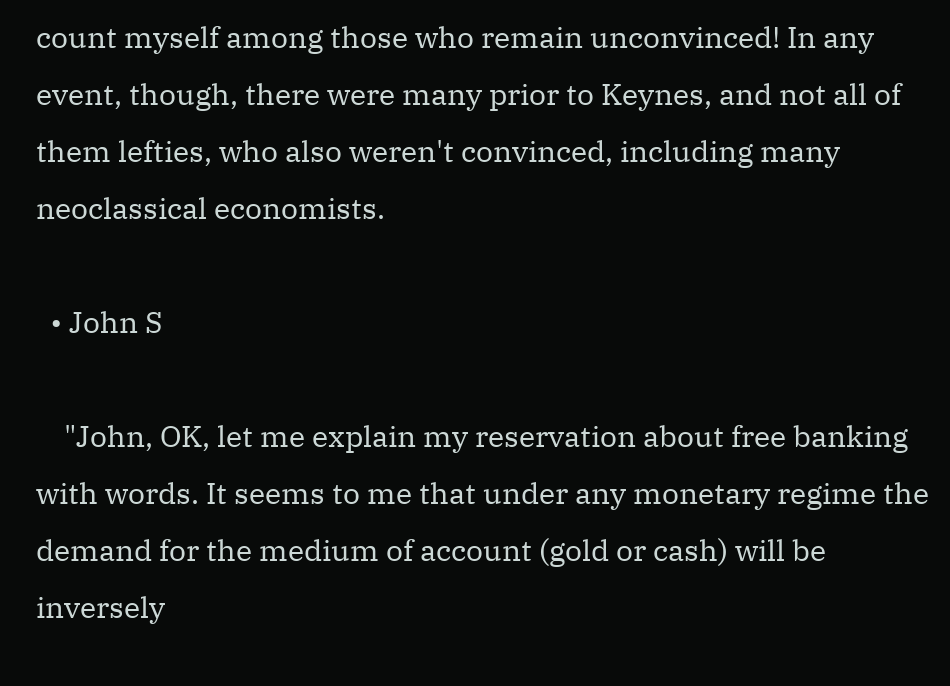count myself among those who remain unconvinced! In any event, though, there were many prior to Keynes, and not all of them lefties, who also weren't convinced, including many neoclassical economists.

  • John S

    "John, OK, let me explain my reservation about free banking with words. It seems to me that under any monetary regime the demand for the medium of account (gold or cash) will be inversely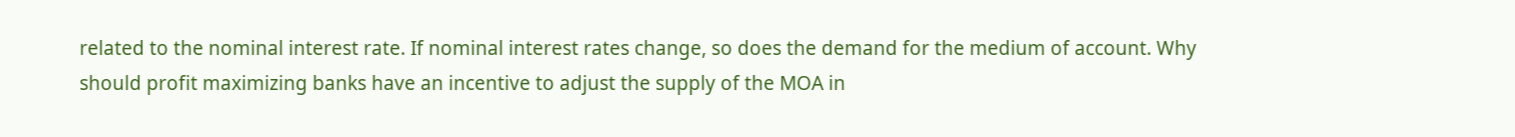related to the nominal interest rate. If nominal interest rates change, so does the demand for the medium of account. Why should profit maximizing banks have an incentive to adjust the supply of the MOA in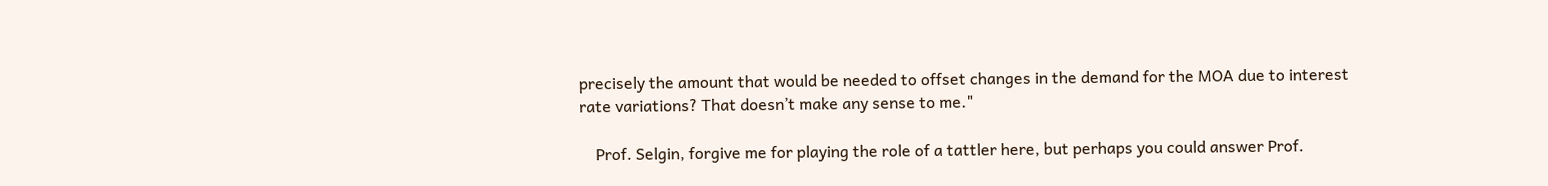precisely the amount that would be needed to offset changes in the demand for the MOA due to interest rate variations? That doesn’t make any sense to me."

    Prof. Selgin, forgive me for playing the role of a tattler here, but perhaps you could answer Prof.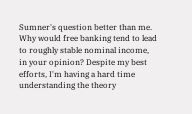Sumner's question better than me. Why would free banking tend to lead to roughly stable nominal income, in your opinion? Despite my best efforts, I'm having a hard time understanding the theory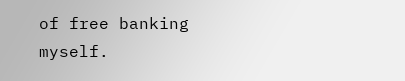of free banking myself.